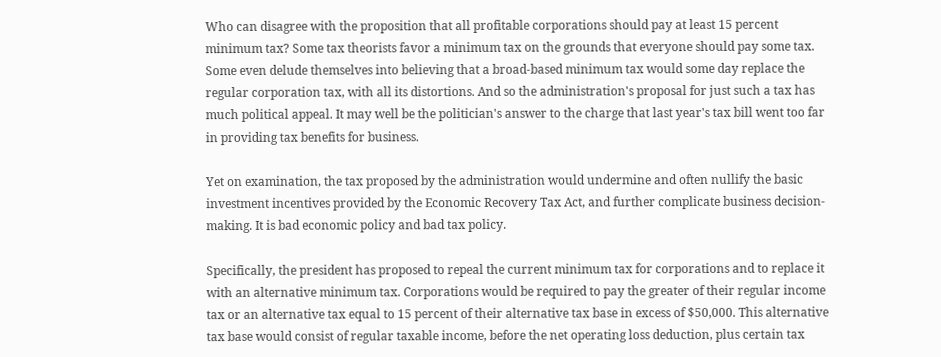Who can disagree with the proposition that all profitable corporations should pay at least 15 percent minimum tax? Some tax theorists favor a minimum tax on the grounds that everyone should pay some tax. Some even delude themselves into believing that a broad-based minimum tax would some day replace the regular corporation tax, with all its distortions. And so the administration's proposal for just such a tax has much political appeal. It may well be the politician's answer to the charge that last year's tax bill went too far in providing tax benefits for business.

Yet on examination, the tax proposed by the administration would undermine and often nullify the basic investment incentives provided by the Economic Recovery Tax Act, and further complicate business decision-making. It is bad economic policy and bad tax policy.

Specifically, the president has proposed to repeal the current minimum tax for corporations and to replace it with an alternative minimum tax. Corporations would be required to pay the greater of their regular income tax or an alternative tax equal to 15 percent of their alternative tax base in excess of $50,000. This alternative tax base would consist of regular taxable income, before the net operating loss deduction, plus certain tax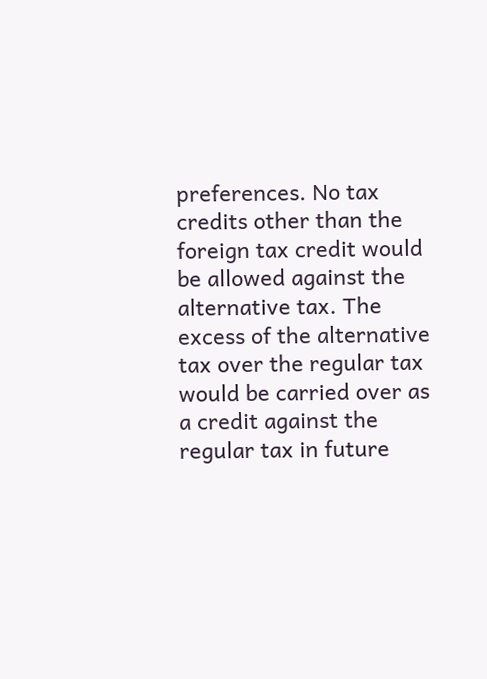preferences. No tax credits other than the foreign tax credit would be allowed against the alternative tax. The excess of the alternative tax over the regular tax would be carried over as a credit against the regular tax in future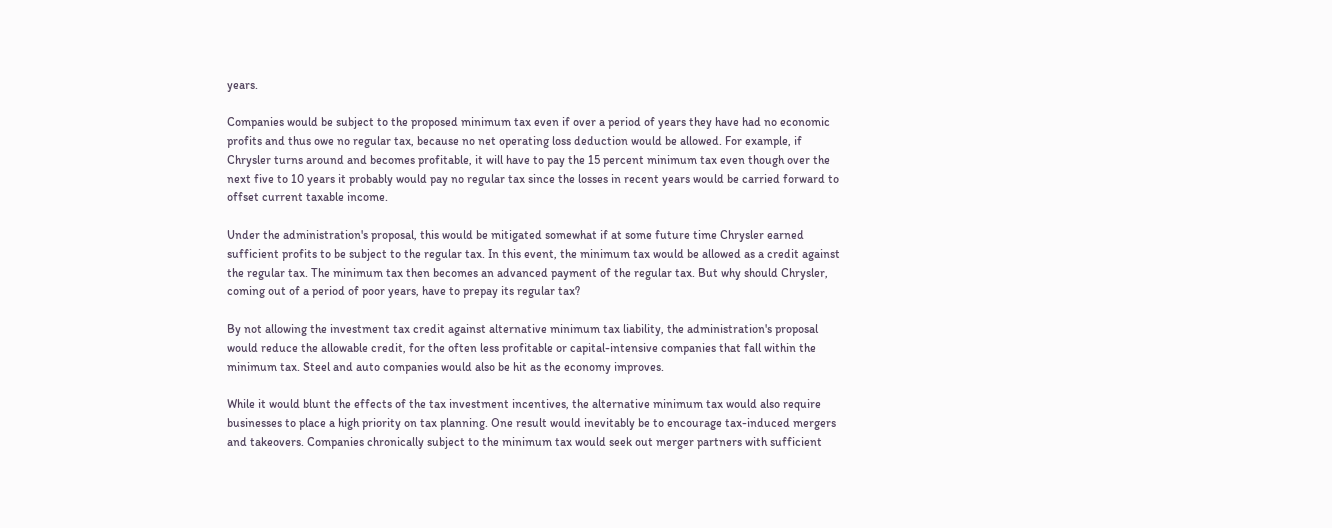years.

Companies would be subject to the proposed minimum tax even if over a period of years they have had no economic profits and thus owe no regular tax, because no net operating loss deduction would be allowed. For example, if Chrysler turns around and becomes profitable, it will have to pay the 15 percent minimum tax even though over the next five to 10 years it probably would pay no regular tax since the losses in recent years would be carried forward to offset current taxable income.

Under the administration's proposal, this would be mitigated somewhat if at some future time Chrysler earned sufficient profits to be subject to the regular tax. In this event, the minimum tax would be allowed as a credit against the regular tax. The minimum tax then becomes an advanced payment of the regular tax. But why should Chrysler, coming out of a period of poor years, have to prepay its regular tax?

By not allowing the investment tax credit against alternative minimum tax liability, the administration's proposal would reduce the allowable credit, for the often less profitable or capital-intensive companies that fall within the minimum tax. Steel and auto companies would also be hit as the economy improves.

While it would blunt the effects of the tax investment incentives, the alternative minimum tax would also require businesses to place a high priority on tax planning. One result would inevitably be to encourage tax-induced mergers and takeovers. Companies chronically subject to the minimum tax would seek out merger partners with sufficient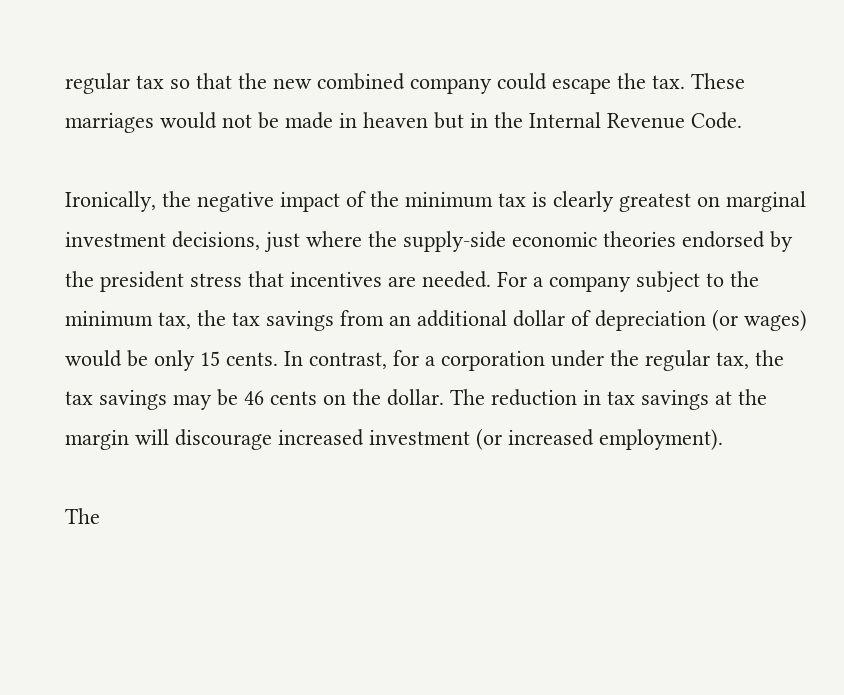regular tax so that the new combined company could escape the tax. These marriages would not be made in heaven but in the Internal Revenue Code.

Ironically, the negative impact of the minimum tax is clearly greatest on marginal investment decisions, just where the supply-side economic theories endorsed by the president stress that incentives are needed. For a company subject to the minimum tax, the tax savings from an additional dollar of depreciation (or wages) would be only 15 cents. In contrast, for a corporation under the regular tax, the tax savings may be 46 cents on the dollar. The reduction in tax savings at the margin will discourage increased investment (or increased employment).

The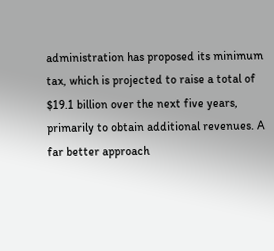administration has proposed its minimum tax, which is projected to raise a total of $19.1 billion over the next five years, primarily to obtain additional revenues. A far better approach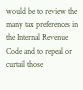would be to review the many tax preferences in the Internal Revenue Code and to repeal or curtail those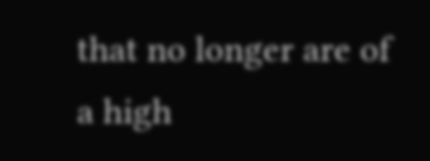that no longer are of a high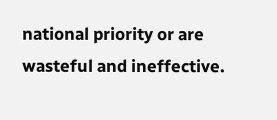national priority or are wasteful and ineffective.